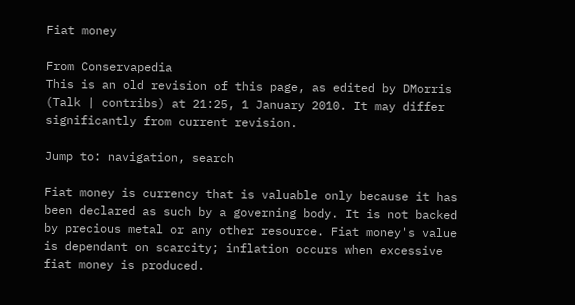Fiat money

From Conservapedia
This is an old revision of this page, as edited by DMorris (Talk | contribs) at 21:25, 1 January 2010. It may differ significantly from current revision.

Jump to: navigation, search

Fiat money is currency that is valuable only because it has been declared as such by a governing body. It is not backed by precious metal or any other resource. Fiat money's value is dependant on scarcity; inflation occurs when excessive fiat money is produced.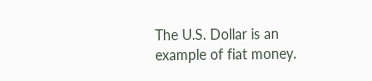The U.S. Dollar is an example of fiat money.